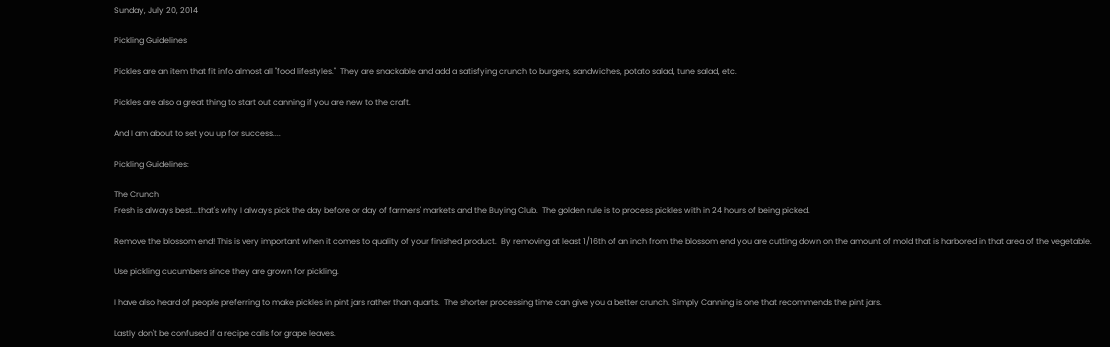Sunday, July 20, 2014

Pickling Guidelines

Pickles are an item that fit info almost all "food lifestyles."  They are snackable and add a satisfying crunch to burgers, sandwiches, potato salad, tune salad, etc.

Pickles are also a great thing to start out canning if you are new to the craft.

And I am about to set you up for success....

Pickling Guidelines:

The Crunch
Fresh is always best...that's why I always pick the day before or day of farmers' markets and the Buying Club.  The golden rule is to process pickles with in 24 hours of being picked.

Remove the blossom end! This is very important when it comes to quality of your finished product.  By removing at least 1/16th of an inch from the blossom end you are cutting down on the amount of mold that is harbored in that area of the vegetable.

Use pickling cucumbers since they are grown for pickling.

I have also heard of people preferring to make pickles in pint jars rather than quarts.  The shorter processing time can give you a better crunch. Simply Canning is one that recommends the pint jars.

Lastly don't be confused if a recipe calls for grape leaves.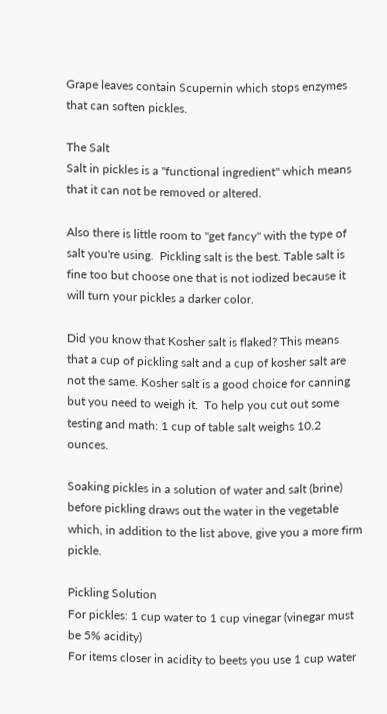Grape leaves contain Scupernin which stops enzymes that can soften pickles.

The Salt
Salt in pickles is a "functional ingredient" which means that it can not be removed or altered.

Also there is little room to "get fancy" with the type of salt you're using.  Pickling salt is the best. Table salt is fine too but choose one that is not iodized because it will turn your pickles a darker color.

Did you know that Kosher salt is flaked? This means that a cup of pickling salt and a cup of kosher salt are not the same. Kosher salt is a good choice for canning but you need to weigh it.  To help you cut out some testing and math: 1 cup of table salt weighs 10.2 ounces.

Soaking pickles in a solution of water and salt (brine) before pickling draws out the water in the vegetable which, in addition to the list above, give you a more firm pickle.

Pickling Solution
For pickles: 1 cup water to 1 cup vinegar (vinegar must be 5% acidity)
For items closer in acidity to beets you use 1 cup water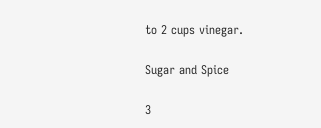to 2 cups vinegar.

Sugar and Spice

3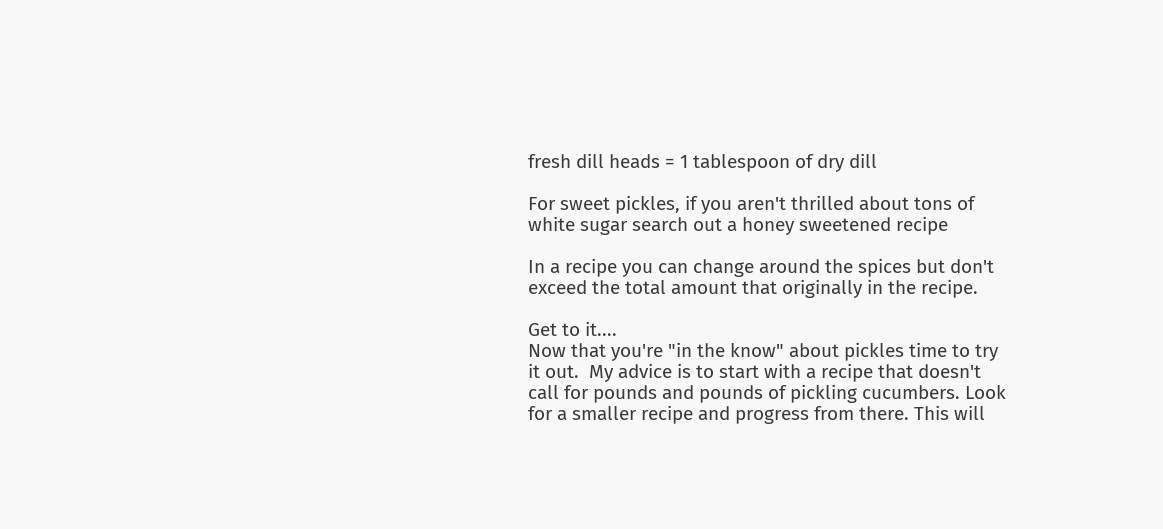fresh dill heads = 1 tablespoon of dry dill

For sweet pickles, if you aren't thrilled about tons of white sugar search out a honey sweetened recipe

In a recipe you can change around the spices but don't exceed the total amount that originally in the recipe.

Get to it....
Now that you're "in the know" about pickles time to try it out.  My advice is to start with a recipe that doesn't call for pounds and pounds of pickling cucumbers. Look for a smaller recipe and progress from there. This will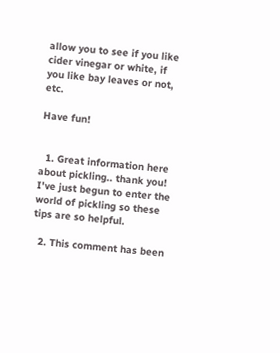allow you to see if you like cider vinegar or white, if you like bay leaves or not, etc.

Have fun!


  1. Great information here about pickling.. thank you! I've just begun to enter the world of pickling so these tips are so helpful.

  2. This comment has been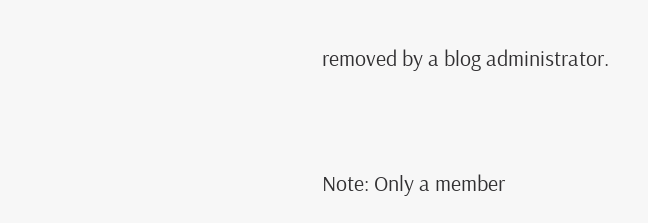removed by a blog administrator.


Note: Only a member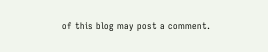of this blog may post a comment.